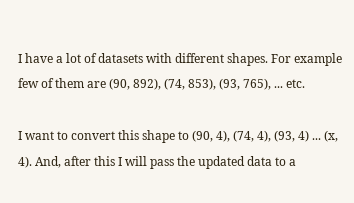I have a lot of datasets with different shapes. For example few of them are (90, 892), (74, 853), (93, 765), ... etc.

I want to convert this shape to (90, 4), (74, 4), (93, 4) ... (x, 4). And, after this I will pass the updated data to a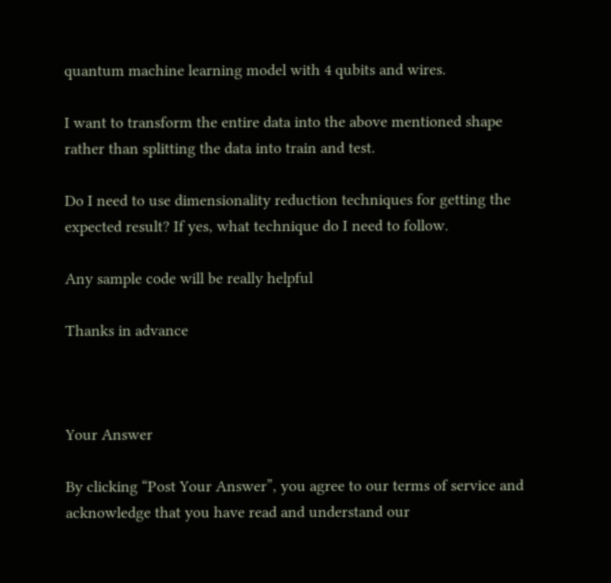quantum machine learning model with 4 qubits and wires.

I want to transform the entire data into the above mentioned shape rather than splitting the data into train and test.

Do I need to use dimensionality reduction techniques for getting the expected result? If yes, what technique do I need to follow.

Any sample code will be really helpful

Thanks in advance



Your Answer

By clicking “Post Your Answer”, you agree to our terms of service and acknowledge that you have read and understand our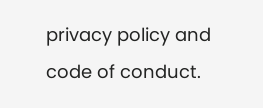privacy policy and code of conduct.